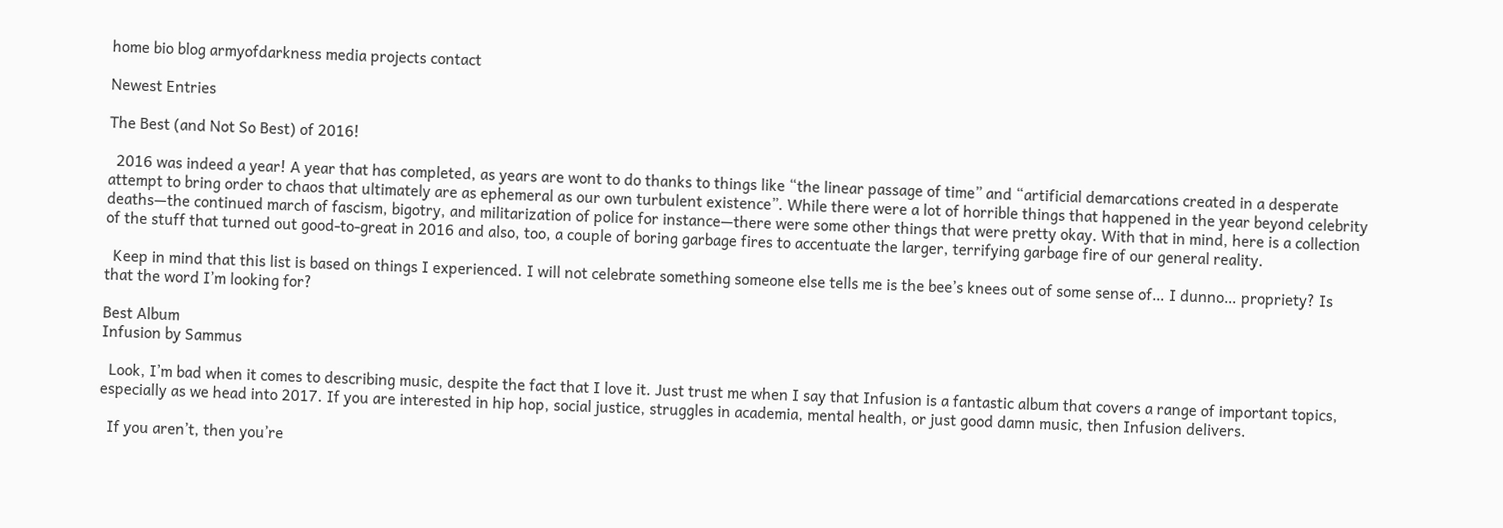home bio blog armyofdarkness media projects contact

Newest Entries

The Best (and Not So Best) of 2016!

  2016 was indeed a year! A year that has completed, as years are wont to do thanks to things like “the linear passage of time” and “artificial demarcations created in a desperate attempt to bring order to chaos that ultimately are as ephemeral as our own turbulent existence”. While there were a lot of horrible things that happened in the year beyond celebrity deaths—the continued march of fascism, bigotry, and militarization of police for instance—there were some other things that were pretty okay. With that in mind, here is a collection of the stuff that turned out good-to-great in 2016 and also, too, a couple of boring garbage fires to accentuate the larger, terrifying garbage fire of our general reality.

  Keep in mind that this list is based on things I experienced. I will not celebrate something someone else tells me is the bee’s knees out of some sense of… I dunno… propriety? Is that the word I’m looking for?

Best Album
Infusion by Sammus

  Look, I’m bad when it comes to describing music, despite the fact that I love it. Just trust me when I say that Infusion is a fantastic album that covers a range of important topics, especially as we head into 2017. If you are interested in hip hop, social justice, struggles in academia, mental health, or just good damn music, then Infusion delivers.

  If you aren’t, then you’re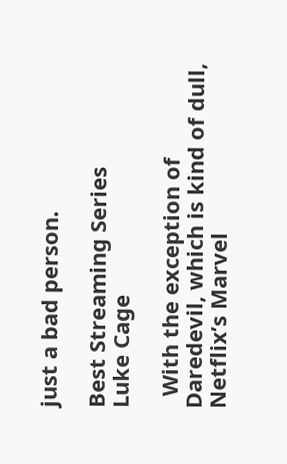just a bad person.

Best Streaming Series
Luke Cage

  With the exception of Daredevil, which is kind of dull, Netflix’s Marvel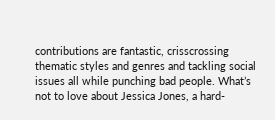contributions are fantastic, crisscrossing thematic styles and genres and tackling social issues all while punching bad people. What’s not to love about Jessica Jones, a hard-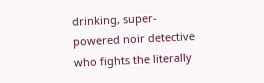drinking, super-powered noir detective who fights the literally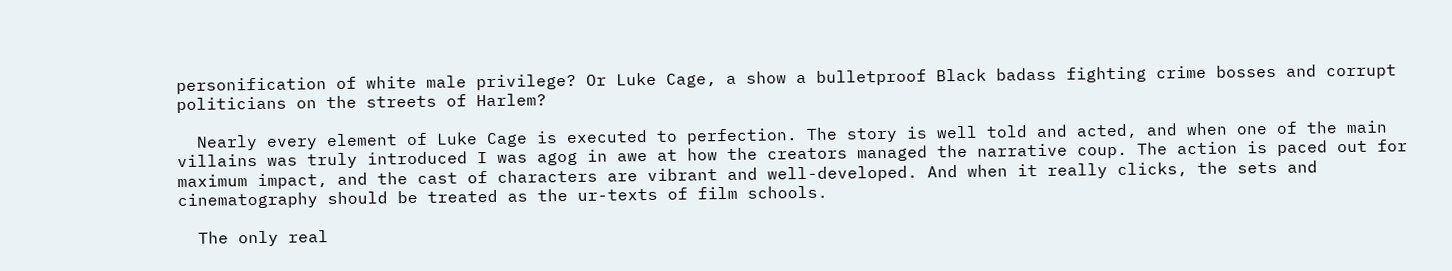personification of white male privilege? Or Luke Cage, a show a bulletproof Black badass fighting crime bosses and corrupt politicians on the streets of Harlem?

  Nearly every element of Luke Cage is executed to perfection. The story is well told and acted, and when one of the main villains was truly introduced I was agog in awe at how the creators managed the narrative coup. The action is paced out for maximum impact, and the cast of characters are vibrant and well-developed. And when it really clicks, the sets and cinematography should be treated as the ur-texts of film schools.

  The only real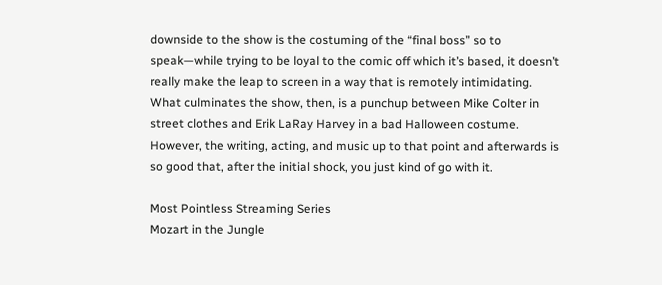downside to the show is the costuming of the “final boss” so to speak—while trying to be loyal to the comic off which it’s based, it doesn’t really make the leap to screen in a way that is remotely intimidating. What culminates the show, then, is a punchup between Mike Colter in street clothes and Erik LaRay Harvey in a bad Halloween costume. However, the writing, acting, and music up to that point and afterwards is so good that, after the initial shock, you just kind of go with it.

Most Pointless Streaming Series
Mozart in the Jungle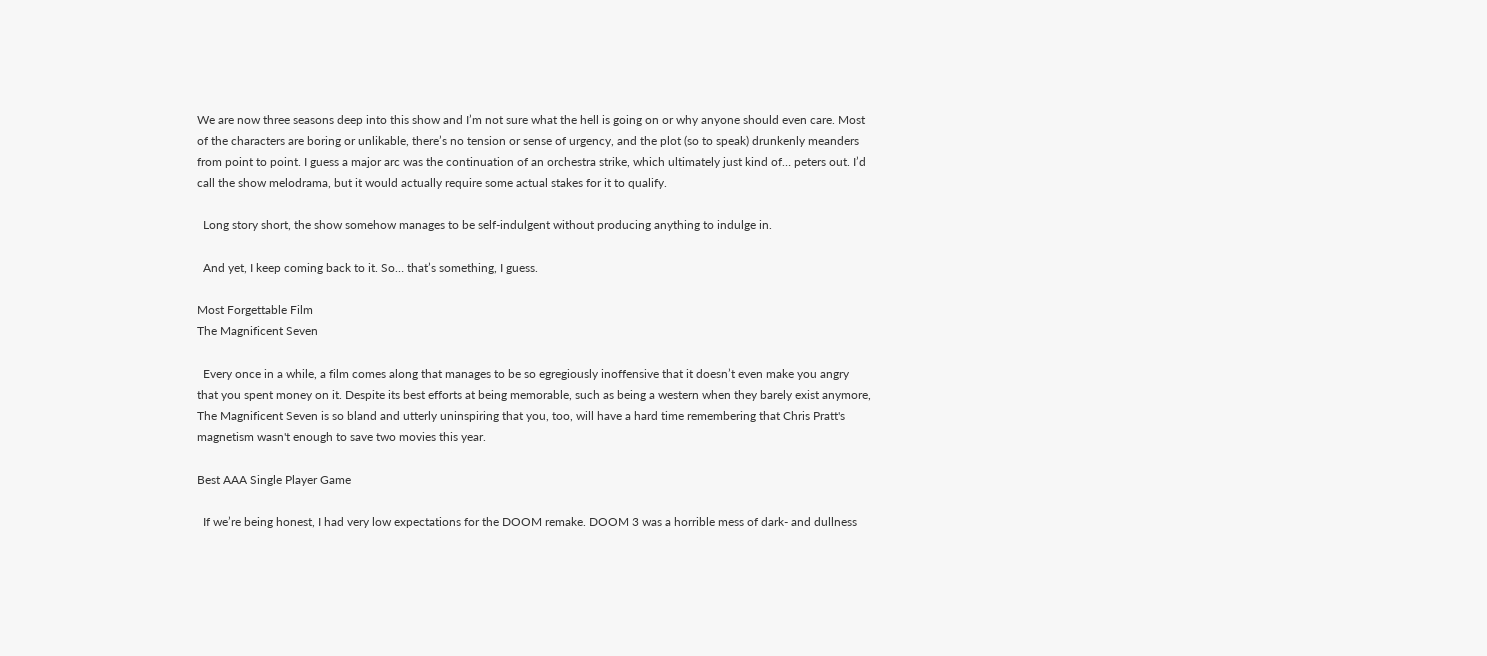We are now three seasons deep into this show and I’m not sure what the hell is going on or why anyone should even care. Most of the characters are boring or unlikable, there’s no tension or sense of urgency, and the plot (so to speak) drunkenly meanders from point to point. I guess a major arc was the continuation of an orchestra strike, which ultimately just kind of… peters out. I’d call the show melodrama, but it would actually require some actual stakes for it to qualify.

  Long story short, the show somehow manages to be self-indulgent without producing anything to indulge in.

  And yet, I keep coming back to it. So… that’s something, I guess.

Most Forgettable Film
The Magnificent Seven

  Every once in a while, a film comes along that manages to be so egregiously inoffensive that it doesn’t even make you angry that you spent money on it. Despite its best efforts at being memorable, such as being a western when they barely exist anymore, The Magnificent Seven is so bland and utterly uninspiring that you, too, will have a hard time remembering that Chris Pratt's magnetism wasn't enough to save two movies this year.

Best AAA Single Player Game

  If we’re being honest, I had very low expectations for the DOOM remake. DOOM 3 was a horrible mess of dark- and dullness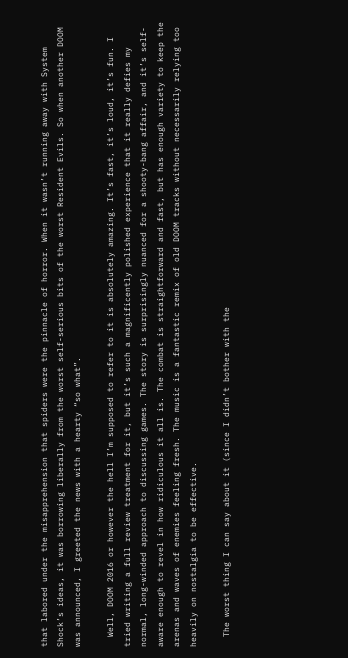that labored under the misapprehension that spiders were the pinnacle of horror. When it wasn’t running away with System Shock’s ideas, it was borrowing liberally from the worst self-serious bits of the worst Resident Evils. So when another DOOM was announced, I greeted the news with a hearty “so what”.

  Well, DOOM 2016 or however the hell I’m supposed to refer to it is absolutely amazing. It’s fast, it’s loud, it’s fun. I tried writing a full review treatment for it, but it’s such a magnificently polished experience that it really defies my normal, long-winded approach to discussing games. The story is surprisingly nuanced for a shooty-bang affair, and it’s self-aware enough to revel in how ridiculous it all is. The combat is straightforward and fast, but has enough variety to keep the arenas and waves of enemies feeling fresh. The music is a fantastic remix of old DOOM tracks without necessarily relying too heavily on nostalgia to be effective.

  The worst thing I can say about it (since I didn’t bother with the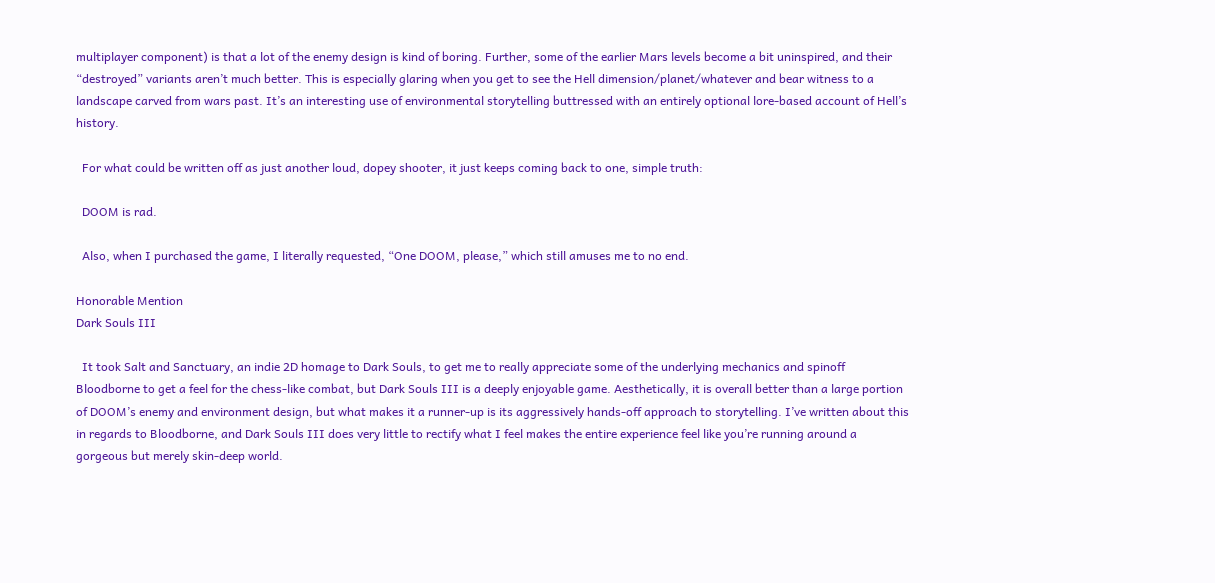multiplayer component) is that a lot of the enemy design is kind of boring. Further, some of the earlier Mars levels become a bit uninspired, and their “destroyed” variants aren’t much better. This is especially glaring when you get to see the Hell dimension/planet/whatever and bear witness to a landscape carved from wars past. It’s an interesting use of environmental storytelling buttressed with an entirely optional lore-based account of Hell’s history.

  For what could be written off as just another loud, dopey shooter, it just keeps coming back to one, simple truth:

  DOOM is rad.

  Also, when I purchased the game, I literally requested, “One DOOM, please,” which still amuses me to no end.

Honorable Mention
Dark Souls III

  It took Salt and Sanctuary, an indie 2D homage to Dark Souls, to get me to really appreciate some of the underlying mechanics and spinoff Bloodborne to get a feel for the chess-like combat, but Dark Souls III is a deeply enjoyable game. Aesthetically, it is overall better than a large portion of DOOM’s enemy and environment design, but what makes it a runner-up is its aggressively hands-off approach to storytelling. I’ve written about this in regards to Bloodborne, and Dark Souls III does very little to rectify what I feel makes the entire experience feel like you’re running around a gorgeous but merely skin-deep world.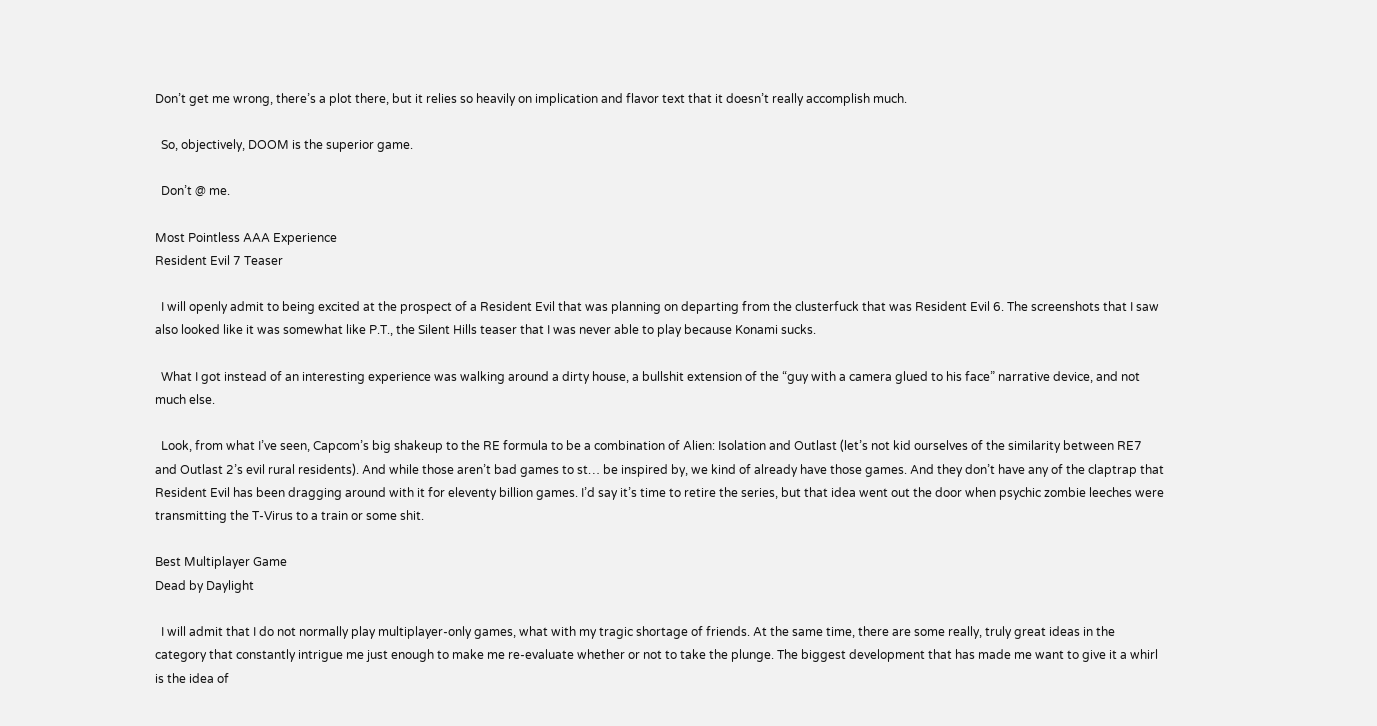Don’t get me wrong, there’s a plot there, but it relies so heavily on implication and flavor text that it doesn’t really accomplish much.

  So, objectively, DOOM is the superior game.

  Don’t @ me.

Most Pointless AAA Experience
Resident Evil 7 Teaser

  I will openly admit to being excited at the prospect of a Resident Evil that was planning on departing from the clusterfuck that was Resident Evil 6. The screenshots that I saw also looked like it was somewhat like P.T., the Silent Hills teaser that I was never able to play because Konami sucks.

  What I got instead of an interesting experience was walking around a dirty house, a bullshit extension of the “guy with a camera glued to his face” narrative device, and not much else.

  Look, from what I’ve seen, Capcom’s big shakeup to the RE formula to be a combination of Alien: Isolation and Outlast (let’s not kid ourselves of the similarity between RE7 and Outlast 2’s evil rural residents). And while those aren’t bad games to st… be inspired by, we kind of already have those games. And they don’t have any of the claptrap that Resident Evil has been dragging around with it for eleventy billion games. I’d say it’s time to retire the series, but that idea went out the door when psychic zombie leeches were transmitting the T-Virus to a train or some shit.

Best Multiplayer Game
Dead by Daylight

  I will admit that I do not normally play multiplayer-only games, what with my tragic shortage of friends. At the same time, there are some really, truly great ideas in the category that constantly intrigue me just enough to make me re-evaluate whether or not to take the plunge. The biggest development that has made me want to give it a whirl is the idea of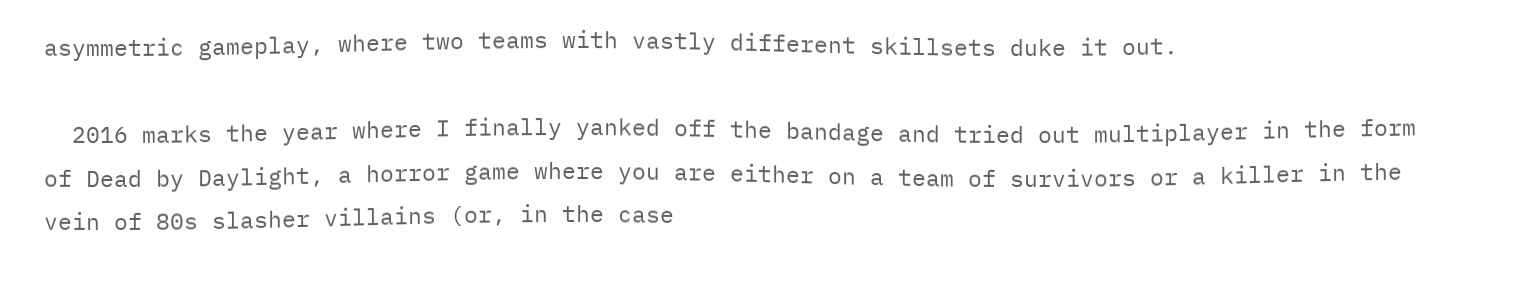asymmetric gameplay, where two teams with vastly different skillsets duke it out.

  2016 marks the year where I finally yanked off the bandage and tried out multiplayer in the form of Dead by Daylight, a horror game where you are either on a team of survivors or a killer in the vein of 80s slasher villains (or, in the case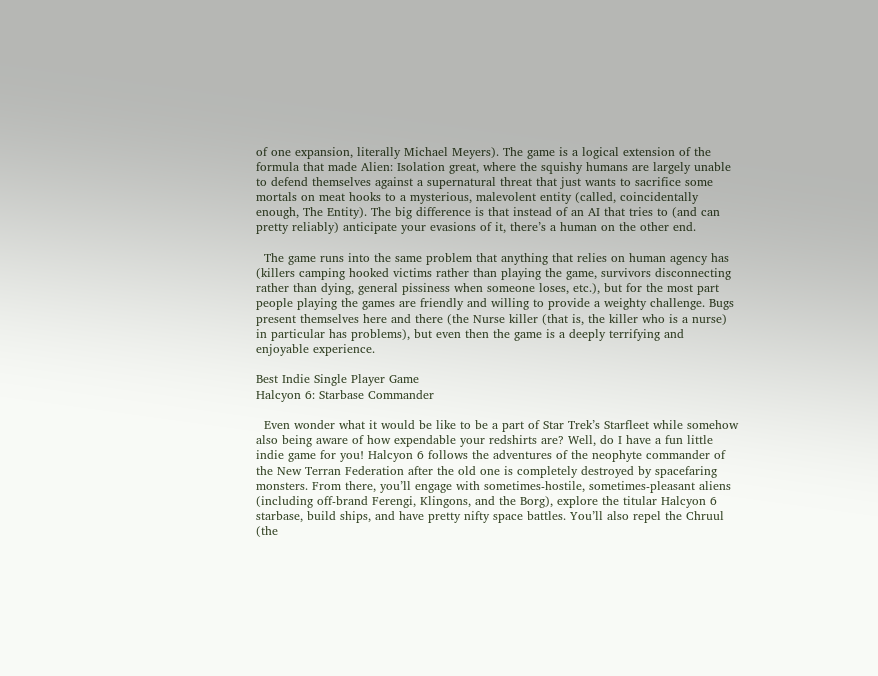of one expansion, literally Michael Meyers). The game is a logical extension of the formula that made Alien: Isolation great, where the squishy humans are largely unable to defend themselves against a supernatural threat that just wants to sacrifice some mortals on meat hooks to a mysterious, malevolent entity (called, coincidentally enough, The Entity). The big difference is that instead of an AI that tries to (and can pretty reliably) anticipate your evasions of it, there’s a human on the other end.

  The game runs into the same problem that anything that relies on human agency has (killers camping hooked victims rather than playing the game, survivors disconnecting rather than dying, general pissiness when someone loses, etc.), but for the most part people playing the games are friendly and willing to provide a weighty challenge. Bugs present themselves here and there (the Nurse killer (that is, the killer who is a nurse) in particular has problems), but even then the game is a deeply terrifying and enjoyable experience.

Best Indie Single Player Game
Halcyon 6: Starbase Commander

  Even wonder what it would be like to be a part of Star Trek’s Starfleet while somehow also being aware of how expendable your redshirts are? Well, do I have a fun little indie game for you! Halcyon 6 follows the adventures of the neophyte commander of the New Terran Federation after the old one is completely destroyed by spacefaring monsters. From there, you’ll engage with sometimes-hostile, sometimes-pleasant aliens (including off-brand Ferengi, Klingons, and the Borg), explore the titular Halcyon 6 starbase, build ships, and have pretty nifty space battles. You’ll also repel the Chruul (the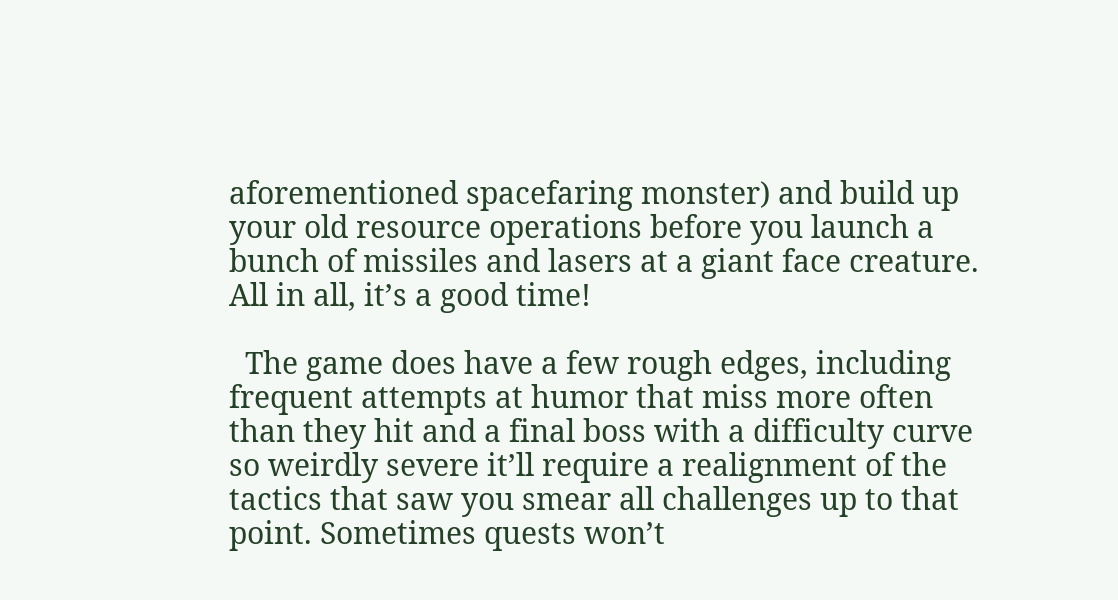aforementioned spacefaring monster) and build up your old resource operations before you launch a bunch of missiles and lasers at a giant face creature. All in all, it’s a good time!

  The game does have a few rough edges, including frequent attempts at humor that miss more often than they hit and a final boss with a difficulty curve so weirdly severe it’ll require a realignment of the tactics that saw you smear all challenges up to that point. Sometimes quests won’t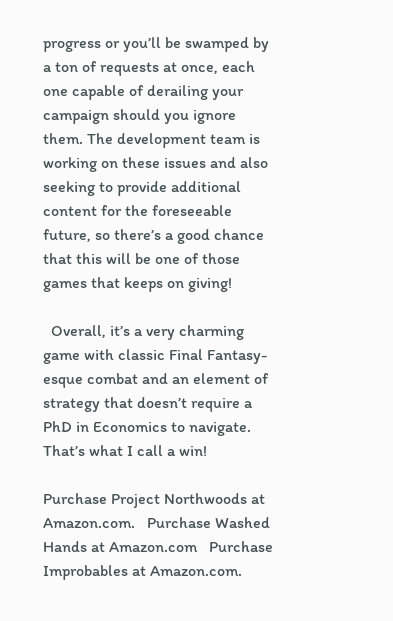progress or you’ll be swamped by a ton of requests at once, each one capable of derailing your campaign should you ignore them. The development team is working on these issues and also seeking to provide additional content for the foreseeable future, so there’s a good chance that this will be one of those games that keeps on giving!

  Overall, it’s a very charming game with classic Final Fantasy-esque combat and an element of strategy that doesn’t require a PhD in Economics to navigate. That’s what I call a win!

Purchase Project Northwoods at Amazon.com.   Purchase Washed Hands at Amazon.com   Purchase Improbables at Amazon.com.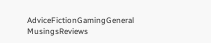AdviceFictionGamingGeneral MusingsReviews